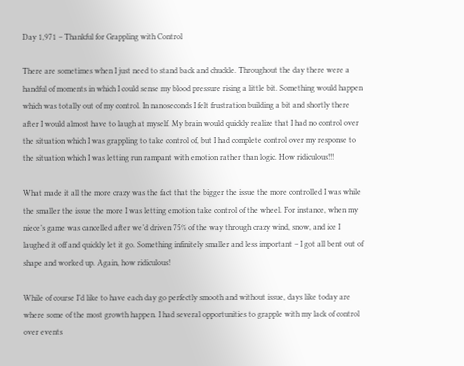Day 1,971 – Thankful for Grappling with Control

There are sometimes when I just need to stand back and chuckle. Throughout the day there were a handful of moments in which I could sense my blood pressure rising a little bit. Something would happen which was totally out of my control. In nanoseconds I felt frustration building a bit and shortly there after I would almost have to laugh at myself. My brain would quickly realize that I had no control over the situation which I was grappling to take control of, but I had complete control over my response to the situation which I was letting run rampant with emotion rather than logic. How ridiculous!!!

What made it all the more crazy was the fact that the bigger the issue the more controlled I was while the smaller the issue the more I was letting emotion take control of the wheel. For instance, when my niece’s game was cancelled after we’d driven 75% of the way through crazy wind, snow, and ice I laughed it off and quickly let it go. Something infinitely smaller and less important – I got all bent out of shape and worked up. Again, how ridiculous!

While of course I’d like to have each day go perfectly smooth and without issue, days like today are where some of the most growth happen. I had several opportunities to grapple with my lack of control over events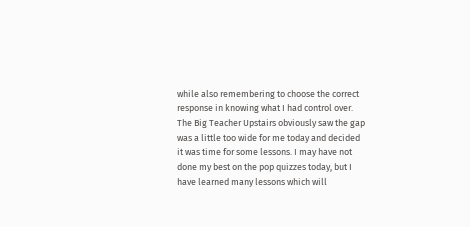while also remembering to choose the correct response in knowing what I had control over. The Big Teacher Upstairs obviously saw the gap was a little too wide for me today and decided it was time for some lessons. I may have not done my best on the pop quizzes today, but I have learned many lessons which will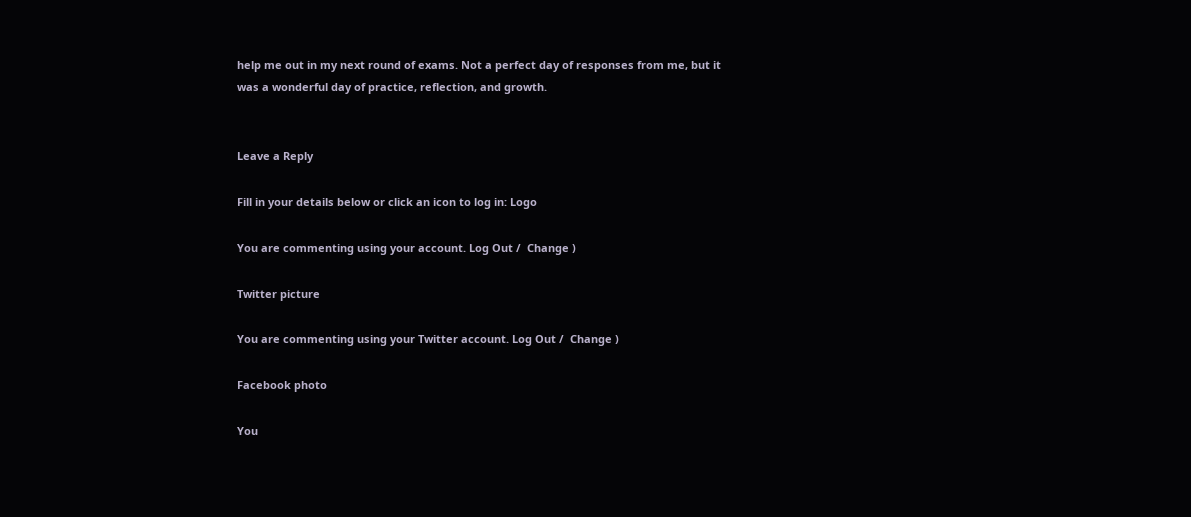help me out in my next round of exams. Not a perfect day of responses from me, but it was a wonderful day of practice, reflection, and growth.


Leave a Reply

Fill in your details below or click an icon to log in: Logo

You are commenting using your account. Log Out /  Change )

Twitter picture

You are commenting using your Twitter account. Log Out /  Change )

Facebook photo

You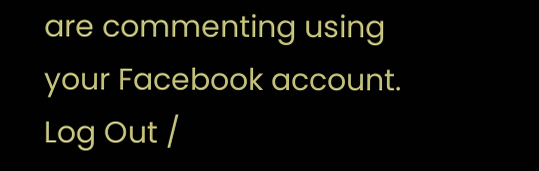are commenting using your Facebook account. Log Out /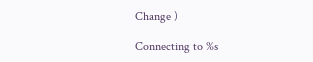Change )

Connecting to %s